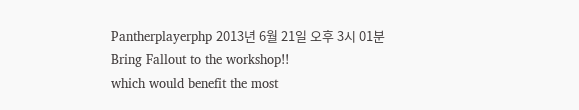Pantherplayerphp 2013년 6월 21일 오후 3시 01분
Bring Fallout to the workshop!!
which would benefit the most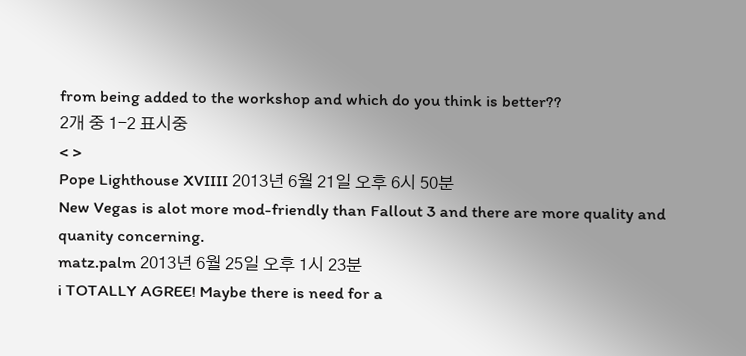from being added to the workshop and which do you think is better??
2개 중 1-2 표시중
< >
Pope Lighthouse XVIIII 2013년 6월 21일 오후 6시 50분
New Vegas is alot more mod-friendly than Fallout 3 and there are more quality and quanity concerning.
matz.palm 2013년 6월 25일 오후 1시 23분
i TOTALLY AGREE! Maybe there is need for a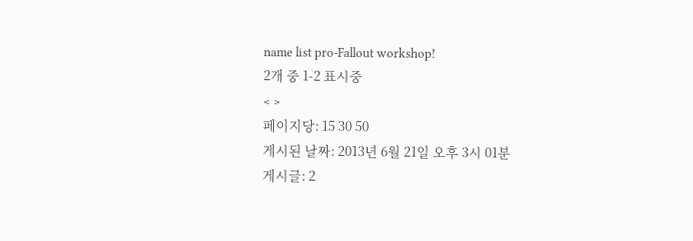name list pro-Fallout workshop!
2개 중 1-2 표시중
< >
페이지당: 15 30 50
게시된 날짜: 2013년 6월 21일 오후 3시 01분
게시글: 2